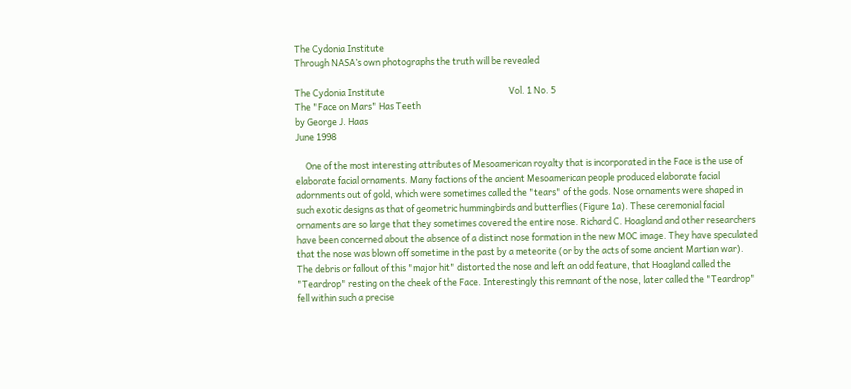The Cydonia Institute
Through NASA’s own photographs the truth will be revealed

The Cydonia Institute                                                              Vol. 1 No. 5
The "Face on Mars" Has Teeth
by George J. Haas
June 1998

     One of the most interesting attributes of Mesoamerican royalty that is incorporated in the Face is the use of elaborate facial ornaments. Many factions of the ancient Mesoamerican people produced elaborate facial adornments out of gold, which were sometimes called the "tears" of the gods. Nose ornaments were shaped in such exotic designs as that of geometric hummingbirds and butterflies (Figure 1a). These ceremonial facial ornaments are so large that they sometimes covered the entire nose. Richard C. Hoagland and other researchers have been concerned about the absence of a distinct nose formation in the new MOC image. They have speculated that the nose was blown off sometime in the past by a meteorite (or by the acts of some ancient Martian war). The debris or fallout of this "major hit" distorted the nose and left an odd feature, that Hoagland called the "Teardrop" resting on the cheek of the Face. Interestingly this remnant of the nose, later called the "Teardrop" fell within such a precise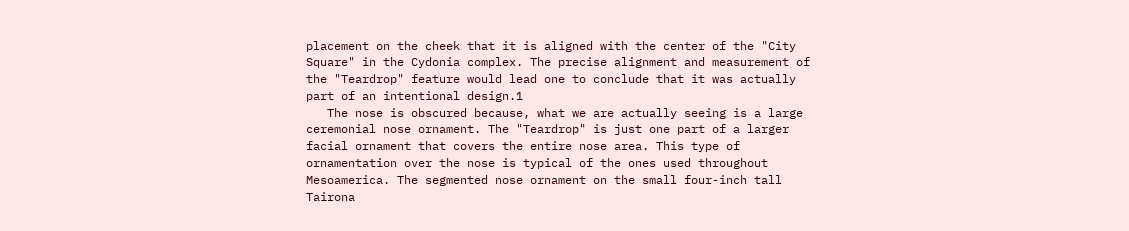placement on the cheek that it is aligned with the center of the "City Square" in the Cydonia complex. The precise alignment and measurement of the "Teardrop" feature would lead one to conclude that it was actually part of an intentional design.1
   The nose is obscured because, what we are actually seeing is a large ceremonial nose ornament. The "Teardrop" is just one part of a larger facial ornament that covers the entire nose area. This type of ornamentation over the nose is typical of the ones used throughout Mesoamerica. The segmented nose ornament on the small four-inch tall Tairona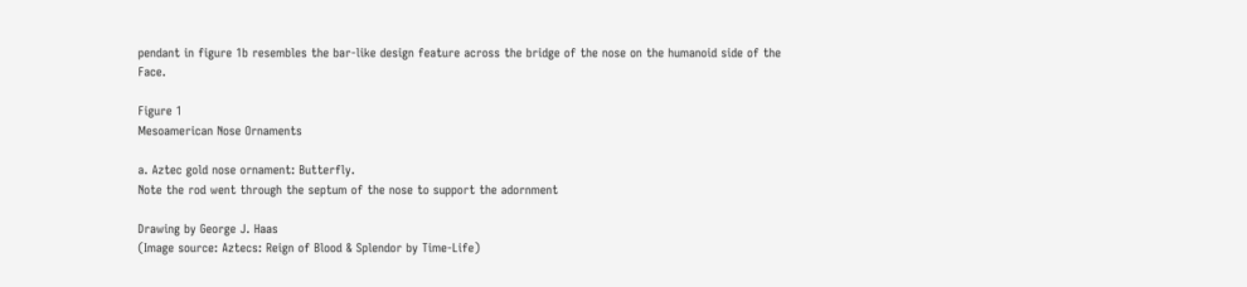pendant in figure 1b resembles the bar-like design feature across the bridge of the nose on the humanoid side of the Face.

Figure 1
Mesoamerican Nose Ornaments

a. Aztec gold nose ornament: Butterfly.
Note the rod went through the septum of the nose to support the adornment

Drawing by George J. Haas
(Image source: Aztecs: Reign of Blood & Splendor by Time-Life)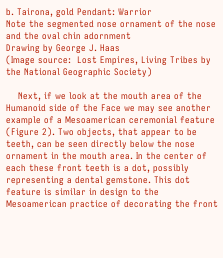b. Tairona, gold Pendant: Warrior
Note the segmented nose ornament of the nose and the oval chin adornment
Drawing by George J. Haas
(Image source:  Lost Empires, Living Tribes by the National Geographic Society)

    Next, if we look at the mouth area of the Humanoid side of the Face we may see another example of a Mesoamerican ceremonial feature (Figure 2). Two objects, that appear to be teeth, can be seen directly below the nose ornament in the mouth area. In the center of each these front teeth is a dot, possibly representing a dental gemstone. This dot feature is similar in design to the Mesoamerican practice of decorating the front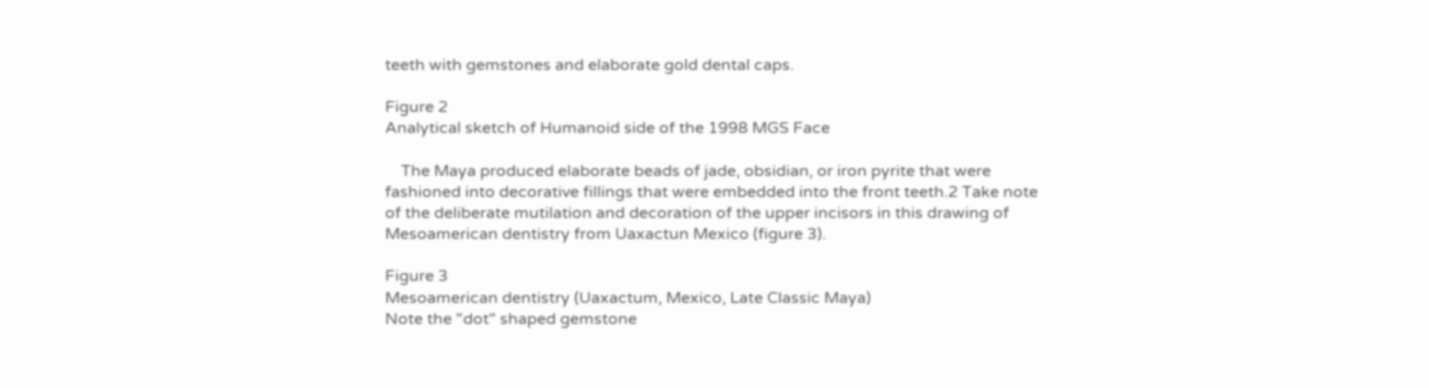teeth with gemstones and elaborate gold dental caps.

Figure 2
Analytical sketch of Humanoid side of the 1998 MGS Face

    The Maya produced elaborate beads of jade, obsidian, or iron pyrite that were fashioned into decorative fillings that were embedded into the front teeth.2 Take note of the deliberate mutilation and decoration of the upper incisors in this drawing of Mesoamerican dentistry from Uaxactun Mexico (figure 3).

Figure 3
Mesoamerican dentistry (Uaxactum, Mexico, Late Classic Maya)
Note the "dot" shaped gemstone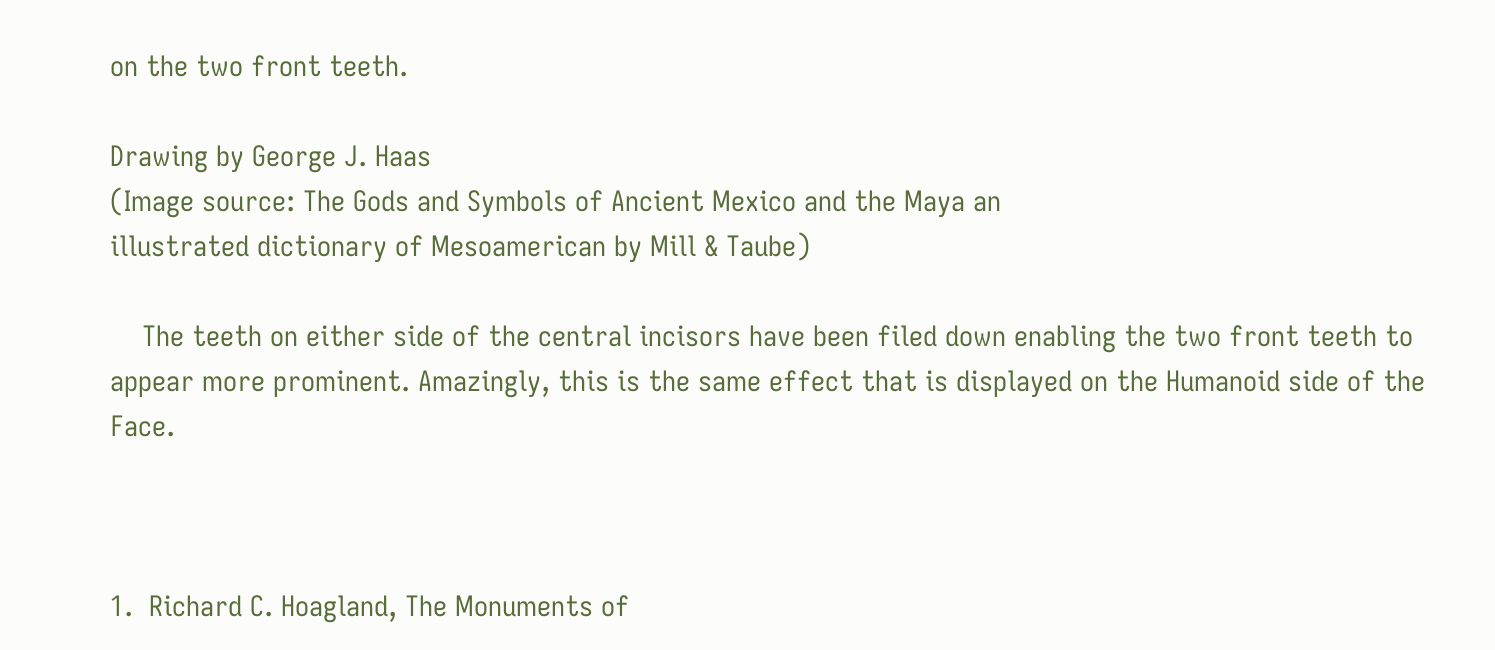on the two front teeth.

Drawing by George J. Haas
(Image source: The Gods and Symbols of Ancient Mexico and the Maya an
illustrated dictionary of Mesoamerican by Mill & Taube)

    The teeth on either side of the central incisors have been filed down enabling the two front teeth to appear more prominent. Amazingly, this is the same effect that is displayed on the Humanoid side of the Face.



1.  Richard C. Hoagland, The Monuments of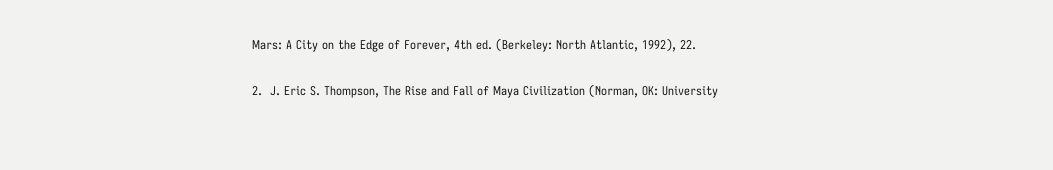Mars: A City on the Edge of Forever, 4th ed. (Berkeley: North Atlantic, 1992), 22.

2.  J. Eric S. Thompson, The Rise and Fall of Maya Civilization (Norman, OK: University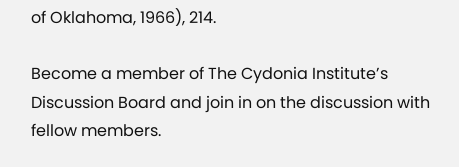of Oklahoma, 1966), 214.

Become a member of The Cydonia Institute’s Discussion Board and join in on the discussion with fellow members.